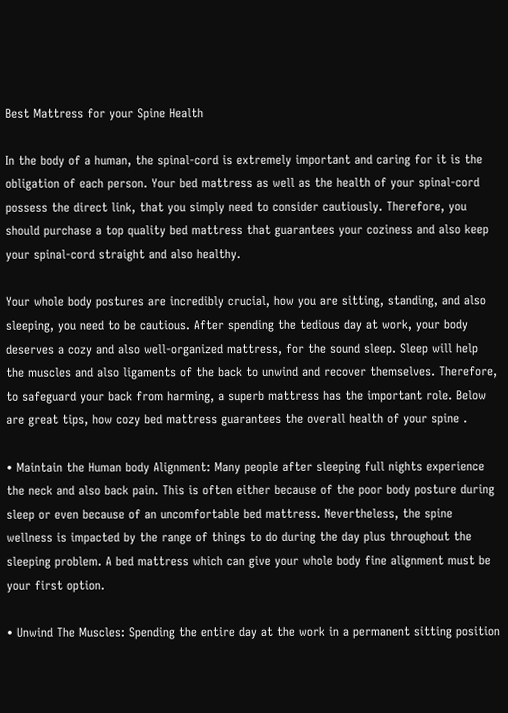Best Mattress for your Spine Health

In the body of a human, the spinal-cord is extremely important and caring for it is the obligation of each person. Your bed mattress as well as the health of your spinal-cord possess the direct link, that you simply need to consider cautiously. Therefore, you should purchase a top quality bed mattress that guarantees your coziness and also keep your spinal-cord straight and also healthy.

Your whole body postures are incredibly crucial, how you are sitting, standing, and also sleeping, you need to be cautious. After spending the tedious day at work, your body deserves a cozy and also well-organized mattress, for the sound sleep. Sleep will help the muscles and also ligaments of the back to unwind and recover themselves. Therefore, to safeguard your back from harming, a superb mattress has the important role. Below are great tips, how cozy bed mattress guarantees the overall health of your spine .

• Maintain the Human body Alignment: Many people after sleeping full nights experience the neck and also back pain. This is often either because of the poor body posture during sleep or even because of an uncomfortable bed mattress. Nevertheless, the spine wellness is impacted by the range of things to do during the day plus throughout the sleeping problem. A bed mattress which can give your whole body fine alignment must be your first option.

• Unwind The Muscles: Spending the entire day at the work in a permanent sitting position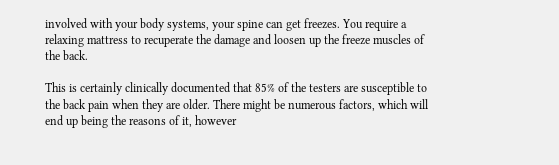involved with your body systems, your spine can get freezes. You require a relaxing mattress to recuperate the damage and loosen up the freeze muscles of the back.

This is certainly clinically documented that 85% of the testers are susceptible to the back pain when they are older. There might be numerous factors, which will end up being the reasons of it, however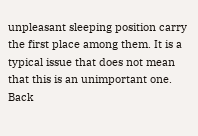unpleasant sleeping position carry the first place among them. It is a typical issue that does not mean that this is an unimportant one. Back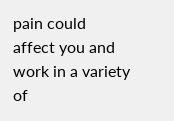pain could affect you and work in a variety of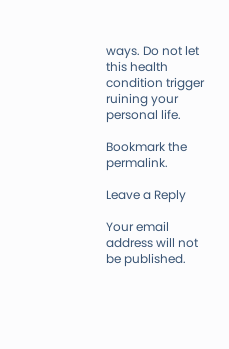ways. Do not let this health condition trigger ruining your personal life.

Bookmark the permalink.

Leave a Reply

Your email address will not be published.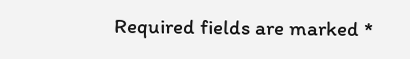Required fields are marked *